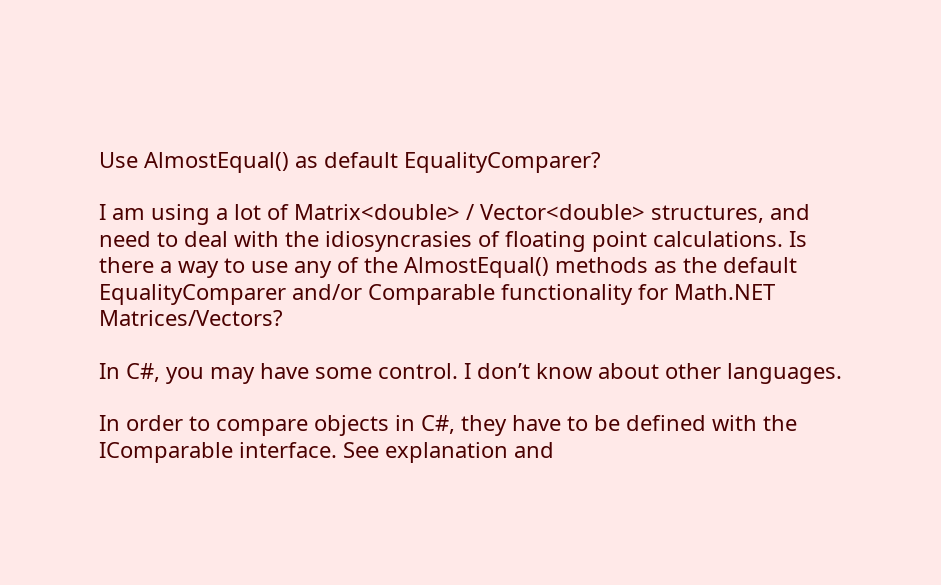Use AlmostEqual() as default EqualityComparer?

I am using a lot of Matrix<double> / Vector<double> structures, and need to deal with the idiosyncrasies of floating point calculations. Is there a way to use any of the AlmostEqual() methods as the default EqualityComparer and/or Comparable functionality for Math.NET Matrices/Vectors?

In C#, you may have some control. I don’t know about other languages.

In order to compare objects in C#, they have to be defined with the IComparable interface. See explanation and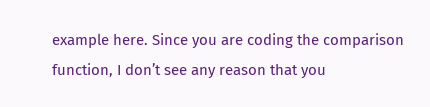example here. Since you are coding the comparison function, I don’t see any reason that you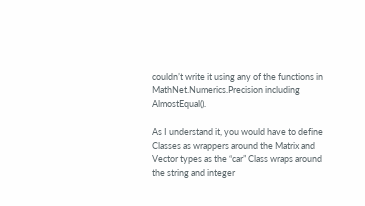couldn’t write it using any of the functions in MathNet.Numerics.Precision including AlmostEqual().

As I understand it, you would have to define Classes as wrappers around the Matrix and Vector types as the “car” Class wraps around the string and integer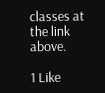classes at the link above.

1 Like